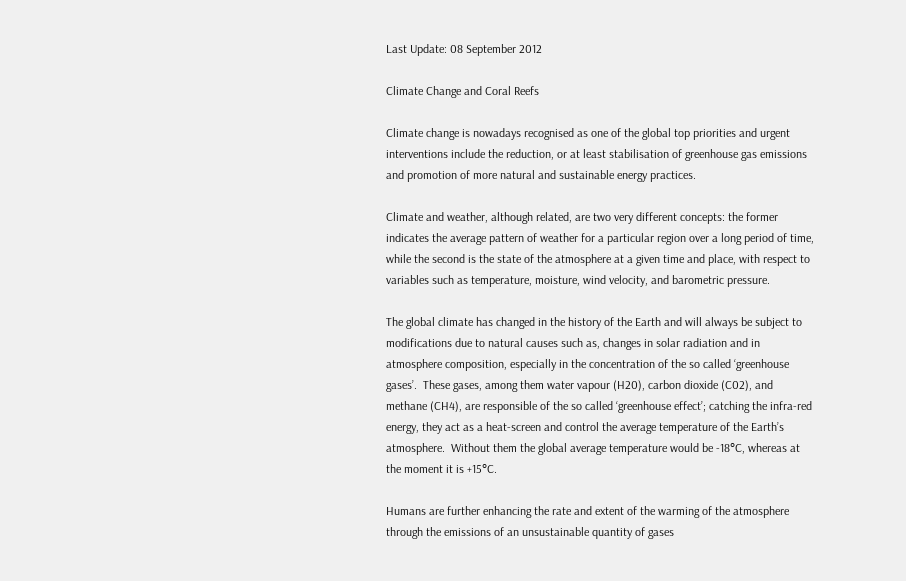Last Update: 08 September 2012

Climate Change and Coral Reefs

Climate change is nowadays recognised as one of the global top priorities and urgent interventions include the reduction, or at least stabilisation of greenhouse gas emissions and promotion of more natural and sustainable energy practices.

Climate and weather, although related, are two very different concepts: the former indicates the average pattern of weather for a particular region over a long period of time, while the second is the state of the atmosphere at a given time and place, with respect to variables such as temperature, moisture, wind velocity, and barometric pressure.

The global climate has changed in the history of the Earth and will always be subject to modifications due to natural causes such as, changes in solar radiation and in atmosphere composition, especially in the concentration of the so called ‘greenhouse gases’.  These gases, among them water vapour (H20), carbon dioxide (C02), and methane (CH4), are responsible of the so called ‘greenhouse effect’; catching the infra-red energy, they act as a heat-screen and control the average temperature of the Earth’s atmosphere.  Without them the global average temperature would be -18°C, whereas at the moment it is +15°C.

Humans are further enhancing the rate and extent of the warming of the atmosphere through the emissions of an unsustainable quantity of gases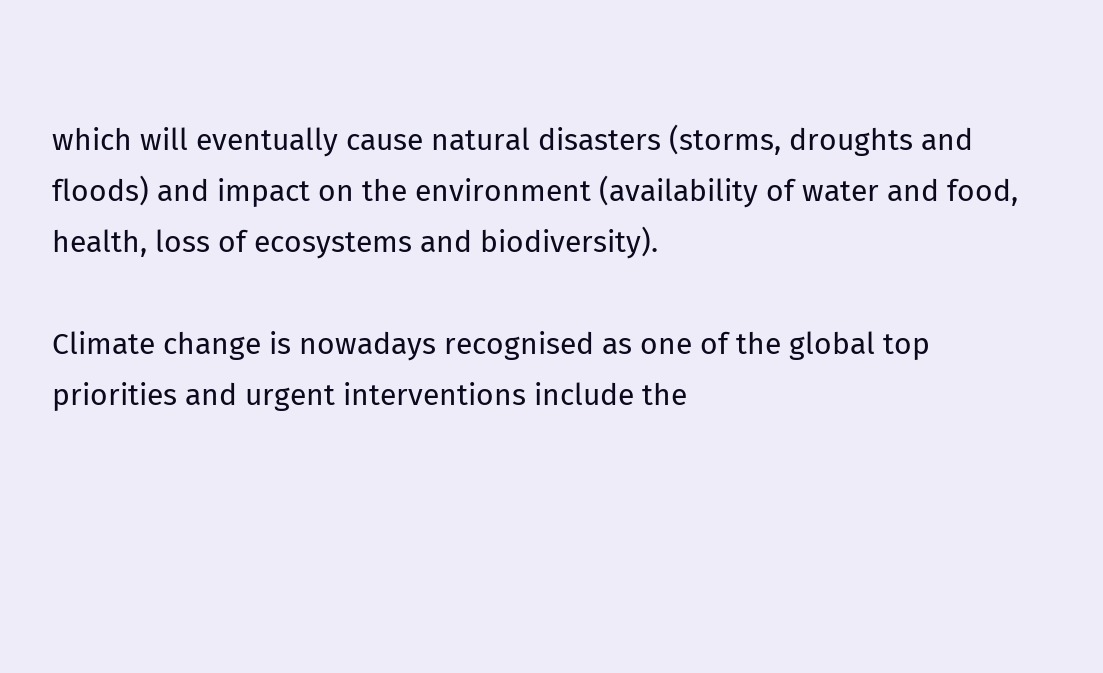which will eventually cause natural disasters (storms, droughts and floods) and impact on the environment (availability of water and food, health, loss of ecosystems and biodiversity).

Climate change is nowadays recognised as one of the global top priorities and urgent interventions include the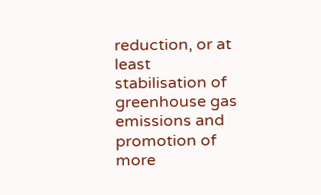reduction, or at least stabilisation of greenhouse gas emissions and promotion of more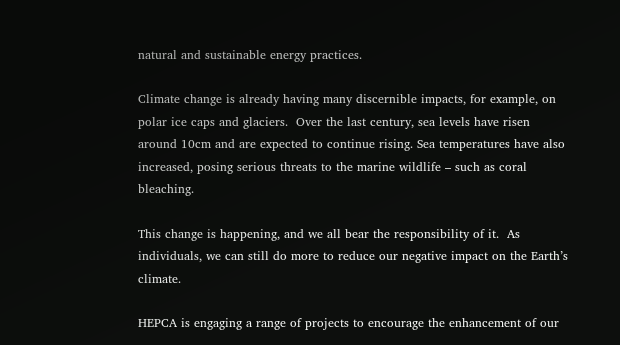natural and sustainable energy practices.

Climate change is already having many discernible impacts, for example, on polar ice caps and glaciers.  Over the last century, sea levels have risen around 10cm and are expected to continue rising. Sea temperatures have also increased, posing serious threats to the marine wildlife – such as coral bleaching.

This change is happening, and we all bear the responsibility of it.  As individuals, we can still do more to reduce our negative impact on the Earth’s climate.

HEPCA is engaging a range of projects to encourage the enhancement of our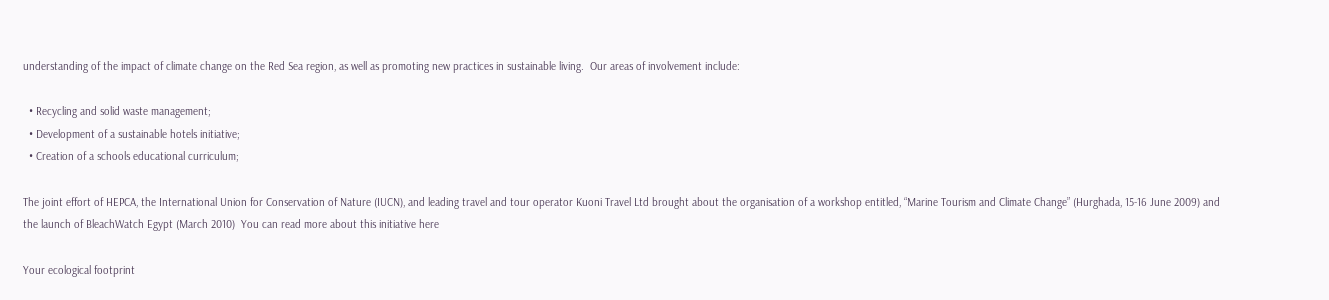understanding of the impact of climate change on the Red Sea region, as well as promoting new practices in sustainable living.  Our areas of involvement include:

  • Recycling and solid waste management;
  • Development of a sustainable hotels initiative;
  • Creation of a schools educational curriculum;

The joint effort of HEPCA, the International Union for Conservation of Nature (IUCN), and leading travel and tour operator Kuoni Travel Ltd brought about the organisation of a workshop entitled, “Marine Tourism and Climate Change” (Hurghada, 15-16 June 2009) and the launch of BleachWatch Egypt (March 2010)  You can read more about this initiative here

Your ecological footprint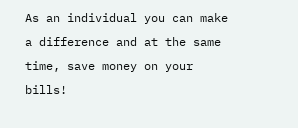As an individual you can make a difference and at the same time, save money on your bills!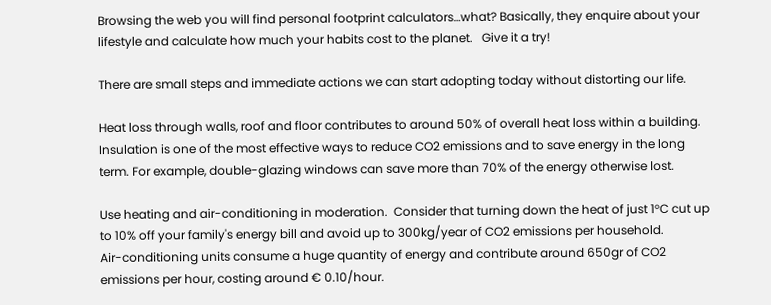Browsing the web you will find personal footprint calculators…what? Basically, they enquire about your lifestyle and calculate how much your habits cost to the planet.   Give it a try!

There are small steps and immediate actions we can start adopting today without distorting our life.

Heat loss through walls, roof and floor contributes to around 50% of overall heat loss within a building.  Insulation is one of the most effective ways to reduce CO2 emissions and to save energy in the long term. For example, double-glazing windows can save more than 70% of the energy otherwise lost.

Use heating and air-conditioning in moderation.  Consider that turning down the heat of just 1°C cut up to 10% off your family's energy bill and avoid up to 300kg/year of CO2 emissions per household.
Air-conditioning units consume a huge quantity of energy and contribute around 650gr of CO2 emissions per hour, costing around € 0.10/hour.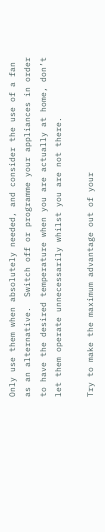Only use them when absolutely needed, and consider the use of a fan as an alternative.  Switch off or programme your appliances in order to have the desired temperature when you are actually at home, don’t let them operate unnecessarily whilst you are not there.

Try to make the maximum advantage out of your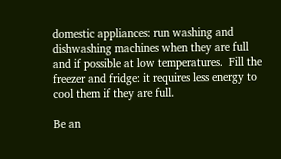domestic appliances: run washing and dishwashing machines when they are full and if possible at low temperatures.  Fill the freezer and fridge: it requires less energy to cool them if they are full.

Be an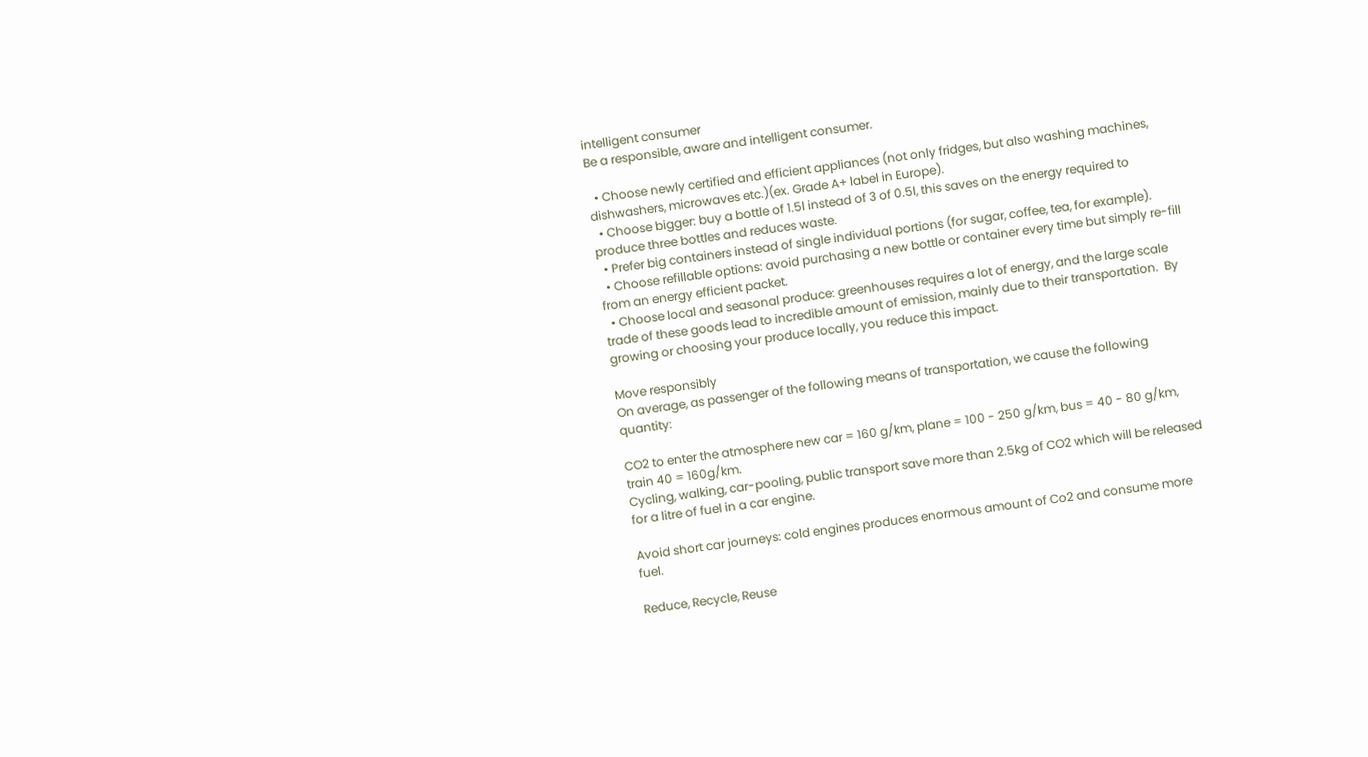intelligent consumer
Be a responsible, aware and intelligent consumer.

  • Choose newly certified and efficient appliances (not only fridges, but also washing machines, dishwashers, microwaves etc.)(ex. Grade A+ label in Europe).
  • Choose bigger: buy a bottle of 1.5l instead of 3 of 0.5l, this saves on the energy required to produce three bottles and reduces waste.
  • Prefer big containers instead of single individual portions (for sugar, coffee, tea, for example).
  • Choose refillable options: avoid purchasing a new bottle or container every time but simply re-fill from an energy efficient packet.
  • Choose local and seasonal produce: greenhouses requires a lot of energy, and the large scale trade of these goods lead to incredible amount of emission, mainly due to their transportation.  By growing or choosing your produce locally, you reduce this impact.

Move responsibly
On average, as passenger of the following means of transportation, we cause the following quantity:

CO2 to enter the atmosphere new car = 160 g/km, plane = 100 - 250 g/km, bus = 40 - 80 g/km, train 40 = 160g/km.
Cycling, walking, car-pooling, public transport save more than 2.5kg of CO2 which will be released for a litre of fuel in a car engine.

Avoid short car journeys: cold engines produces enormous amount of Co2 and consume more fuel.

Reduce, Recycle, Reuse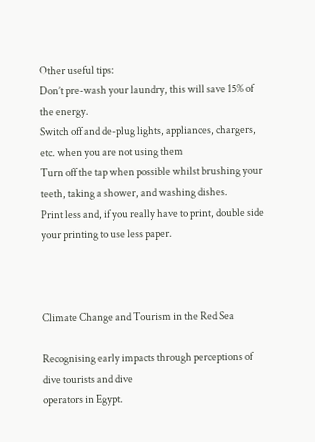Other useful tips:
Don’t pre-wash your laundry, this will save 15% of the energy.
Switch off and de-plug lights, appliances, chargers, etc. when you are not using them
Turn off the tap when possible whilst brushing your teeth, taking a shower, and washing dishes.
Print less and, if you really have to print, double side your printing to use less paper.



Climate Change and Tourism in the Red Sea

Recognising early impacts through perceptions of dive tourists and dive
operators in Egypt.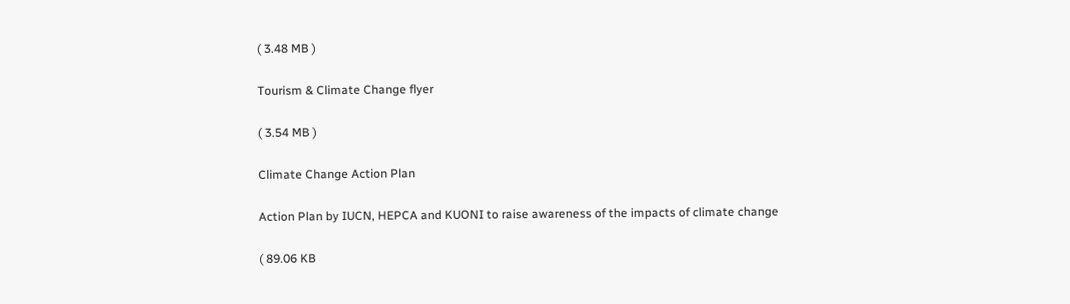( 3.48 MB )

Tourism & Climate Change flyer

( 3.54 MB )

Climate Change Action Plan

Action Plan by IUCN, HEPCA and KUONI to raise awareness of the impacts of climate change

( 89.06 KB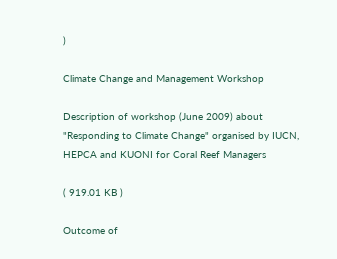)

Climate Change and Management Workshop

Description of workshop (June 2009) about "Responding to Climate Change" organised by IUCN, HEPCA and KUONI for Coral Reef Managers

( 919.01 KB )

Outcome of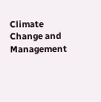Climate Change and Management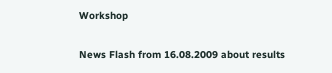Workshop

News Flash from 16.08.2009 about results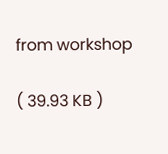from workshop

( 39.93 KB )